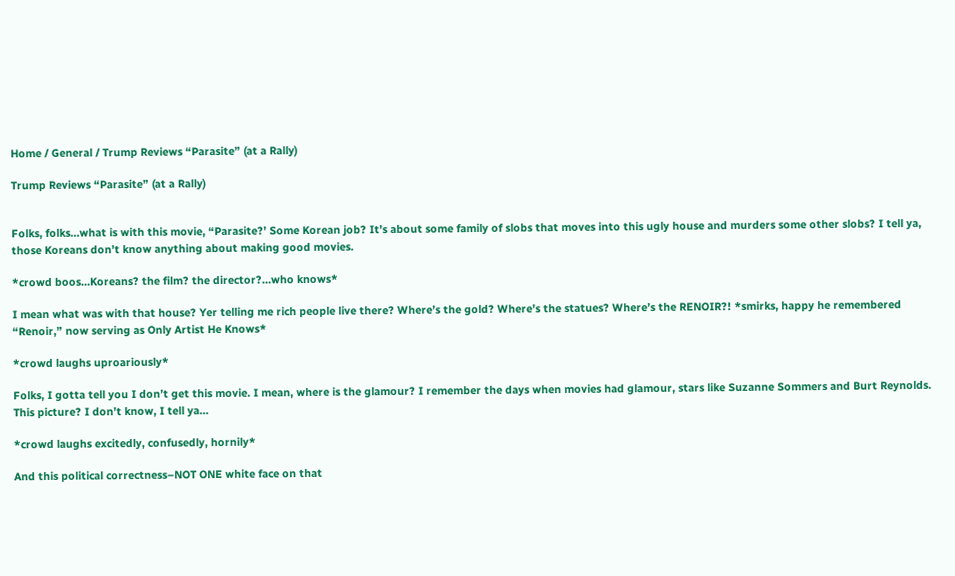Home / General / Trump Reviews “Parasite” (at a Rally)

Trump Reviews “Parasite” (at a Rally)


Folks, folks…what is with this movie, “Parasite?’ Some Korean job? It’s about some family of slobs that moves into this ugly house and murders some other slobs? I tell ya, those Koreans don’t know anything about making good movies.

*crowd boos…Koreans? the film? the director?…who knows*

I mean what was with that house? Yer telling me rich people live there? Where’s the gold? Where’s the statues? Where’s the RENOIR?! *smirks, happy he remembered “Renoir,” now serving as Only Artist He Knows*

*crowd laughs uproariously*

Folks, I gotta tell you I don’t get this movie. I mean, where is the glamour? I remember the days when movies had glamour, stars like Suzanne Sommers and Burt Reynolds. This picture? I don’t know, I tell ya…

*crowd laughs excitedly, confusedly, hornily*

And this political correctness–NOT ONE white face on that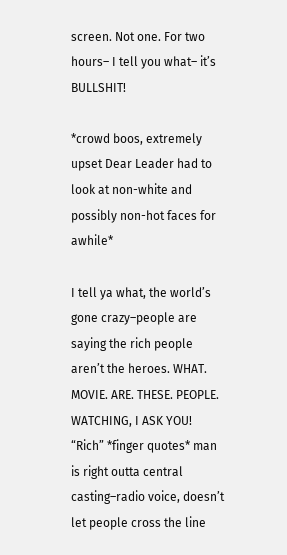screen. Not one. For two hours– I tell you what– it’s BULLSHIT!

*crowd boos, extremely upset Dear Leader had to look at non-white and possibly non-hot faces for awhile*

I tell ya what, the world’s gone crazy–people are saying the rich people aren’t the heroes. WHAT. MOVIE. ARE. THESE. PEOPLE. WATCHING, I ASK YOU! “Rich” *finger quotes* man is right outta central casting–radio voice, doesn’t let people cross the line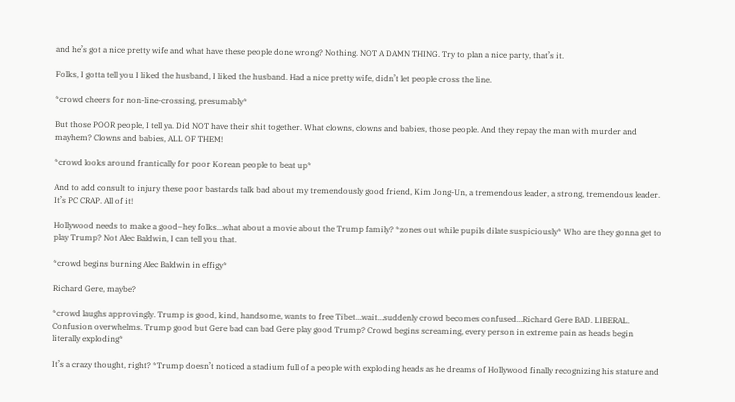and he’s got a nice pretty wife and what have these people done wrong? Nothing. NOT A DAMN THING. Try to plan a nice party, that’s it.

Folks, I gotta tell you I liked the husband, I liked the husband. Had a nice pretty wife, didn’t let people cross the line.

*crowd cheers for non-line-crossing, presumably*

But those POOR people, I tell ya. Did NOT have their shit together. What clowns, clowns and babies, those people. And they repay the man with murder and mayhem? Clowns and babies, ALL OF THEM!

*crowd looks around frantically for poor Korean people to beat up*

And to add consult to injury these poor bastards talk bad about my tremendously good friend, Kim Jong-Un, a tremendous leader, a strong, tremendous leader. It’s PC CRAP. All of it!

Hollywood needs to make a good–hey folks…what about a movie about the Trump family? *zones out while pupils dilate suspiciously* Who are they gonna get to play Trump? Not Alec Baldwin, I can tell you that.

*crowd begins burning Alec Baldwin in effigy*

Richard Gere, maybe?

*crowd laughs approvingly. Trump is good, kind, handsome, wants to free Tibet…wait…suddenly crowd becomes confused…Richard Gere BAD. LIBERAL. Confusion overwhelms. Trump good but Gere bad can bad Gere play good Trump? Crowd begins screaming, every person in extreme pain as heads begin literally exploding*

It’s a crazy thought, right? *Trump doesn’t noticed a stadium full of a people with exploding heads as he dreams of Hollywood finally recognizing his stature and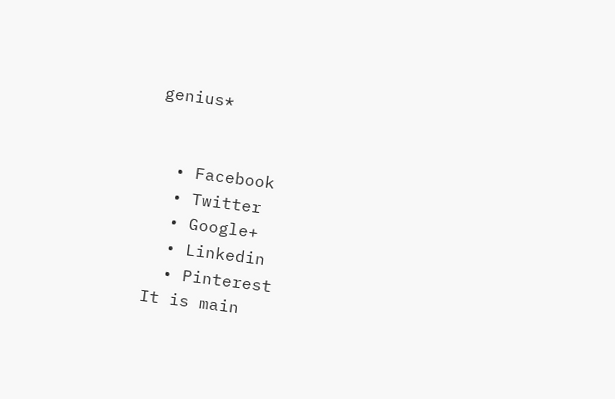genius*


  • Facebook
  • Twitter
  • Google+
  • Linkedin
  • Pinterest
It is main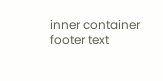inner container footer text